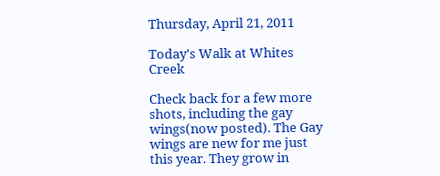Thursday, April 21, 2011

Today's Walk at Whites Creek

Check back for a few more shots, including the gay wings(now posted). The Gay wings are new for me just this year. They grow in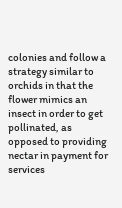colonies and follow a strategy similar to orchids in that the flower mimics an insect in order to get pollinated, as opposed to providing nectar in payment for services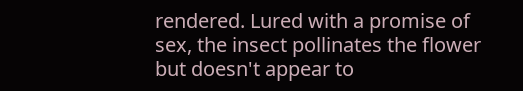rendered. Lured with a promise of sex, the insect pollinates the flower but doesn't appear to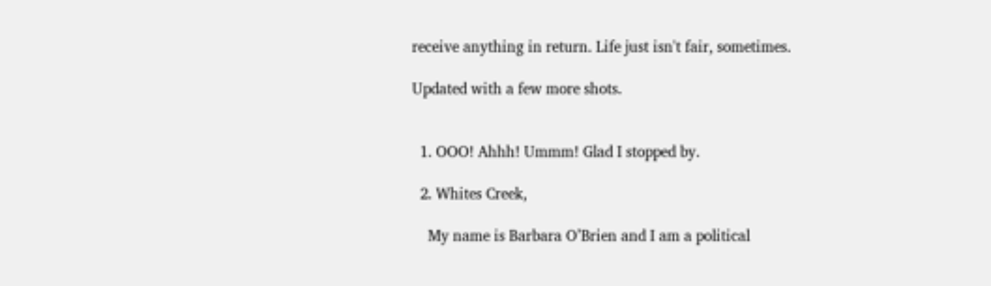receive anything in return. Life just isn't fair, sometimes.

Updated with a few more shots.


  1. OOO! Ahhh! Ummm! Glad I stopped by.

  2. Whites Creek,

    My name is Barbara O’Brien and I am a political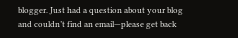blogger. Just had a question about your blog and couldn’t find an email—please get back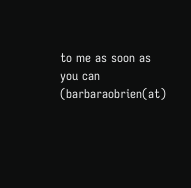to me as soon as you can (barbaraobrien(at)